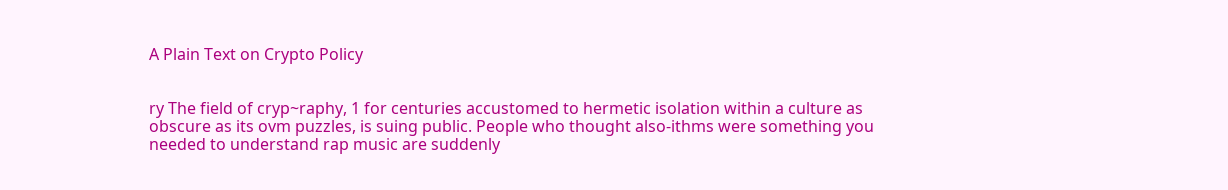A Plain Text on Crypto Policy


ry The field of cryp~raphy, 1 for centuries accustomed to hermetic isolation within a culture as obscure as its ovm puzzles, is suing public. People who thought also-ithms were something you needed to understand rap music are suddenly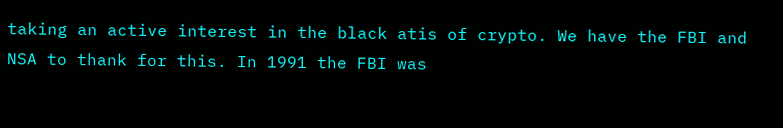taking an active interest in the black atis of crypto. We have the FBI and NSA to thank for this. In 1991 the FBI was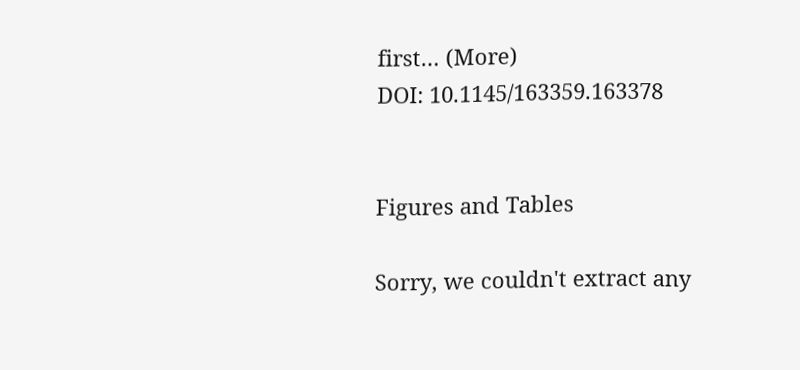first… (More)
DOI: 10.1145/163359.163378


Figures and Tables

Sorry, we couldn't extract any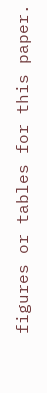figures or tables for this paper.